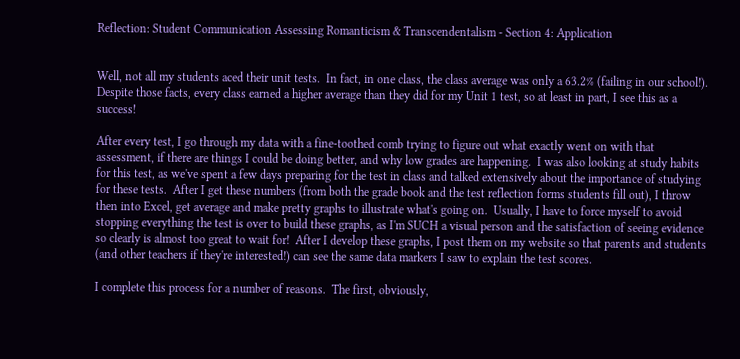Reflection: Student Communication Assessing Romanticism & Transcendentalism - Section 4: Application


Well, not all my students aced their unit tests.  In fact, in one class, the class average was only a 63.2% (failing in our school!).  Despite those facts, every class earned a higher average than they did for my Unit 1 test, so at least in part, I see this as a success!

After every test, I go through my data with a fine-toothed comb trying to figure out what exactly went on with that assessment, if there are things I could be doing better, and why low grades are happening.  I was also looking at study habits for this test, as we've spent a few days preparing for the test in class and talked extensively about the importance of studying for these tests.  After I get these numbers (from both the grade book and the test reflection forms students fill out), I throw then into Excel, get average and make pretty graphs to illustrate what's going on.  Usually, I have to force myself to avoid stopping everything the test is over to build these graphs, as I'm SUCH a visual person and the satisfaction of seeing evidence so clearly is almost too great to wait for!  After I develop these graphs, I post them on my website so that parents and students (and other teachers if they're interested!) can see the same data markers I saw to explain the test scores.

I complete this process for a number of reasons.  The first, obviously,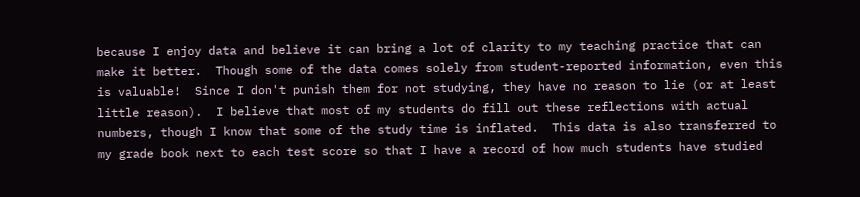because I enjoy data and believe it can bring a lot of clarity to my teaching practice that can make it better.  Though some of the data comes solely from student-reported information, even this is valuable!  Since I don't punish them for not studying, they have no reason to lie (or at least little reason).  I believe that most of my students do fill out these reflections with actual numbers, though I know that some of the study time is inflated.  This data is also transferred to my grade book next to each test score so that I have a record of how much students have studied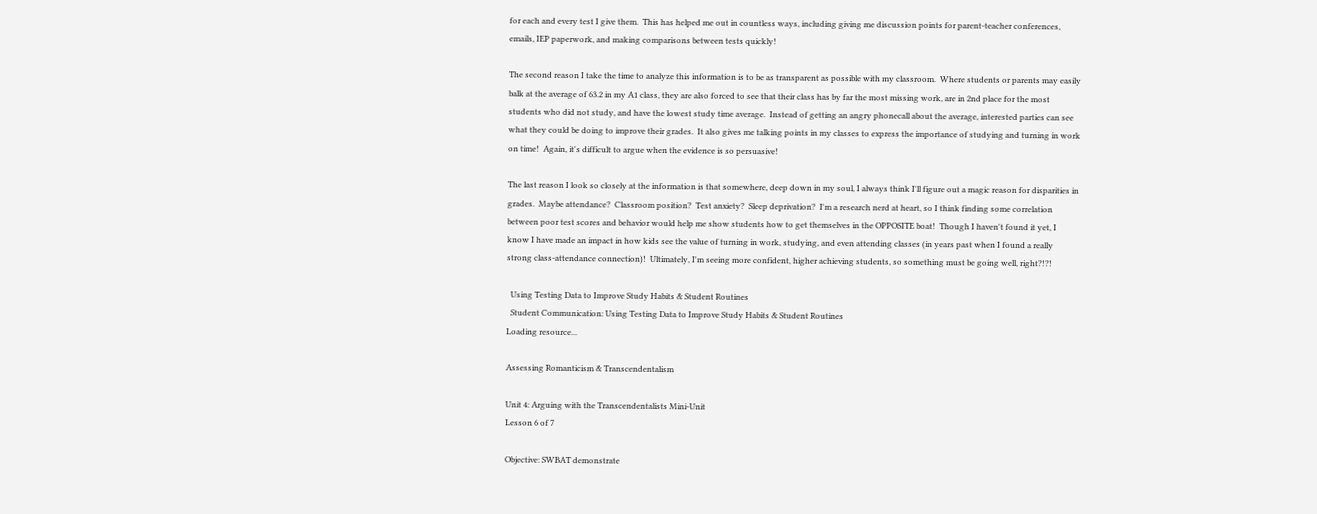for each and every test I give them.  This has helped me out in countless ways, including giving me discussion points for parent-teacher conferences, emails, IEP paperwork, and making comparisons between tests quickly!

The second reason I take the time to analyze this information is to be as transparent as possible with my classroom.  Where students or parents may easily balk at the average of 63.2 in my A1 class, they are also forced to see that their class has by far the most missing work, are in 2nd place for the most students who did not study, and have the lowest study time average.  Instead of getting an angry phonecall about the average, interested parties can see what they could be doing to improve their grades.  It also gives me talking points in my classes to express the importance of studying and turning in work on time!  Again, it's difficult to argue when the evidence is so persuasive!

The last reason I look so closely at the information is that somewhere, deep down in my soul, I always think I'll figure out a magic reason for disparities in grades.  Maybe attendance?  Classroom position?  Test anxiety?  Sleep deprivation?  I'm a research nerd at heart, so I think finding some correlation between poor test scores and behavior would help me show students how to get themselves in the OPPOSITE boat!  Though I haven't found it yet, I know I have made an impact in how kids see the value of turning in work, studying, and even attending classes (in years past when I found a really strong class-attendance connection)!  Ultimately, I'm seeing more confident, higher achieving students, so something must be going well, right?!?!

  Using Testing Data to Improve Study Habits & Student Routines
  Student Communication: Using Testing Data to Improve Study Habits & Student Routines
Loading resource...

Assessing Romanticism & Transcendentalism

Unit 4: Arguing with the Transcendentalists Mini-Unit
Lesson 6 of 7

Objective: SWBAT demonstrate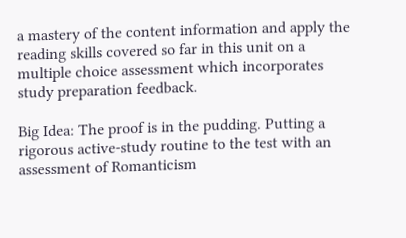a mastery of the content information and apply the reading skills covered so far in this unit on a multiple choice assessment which incorporates study preparation feedback.

Big Idea: The proof is in the pudding. Putting a rigorous active-study routine to the test with an assessment of Romanticism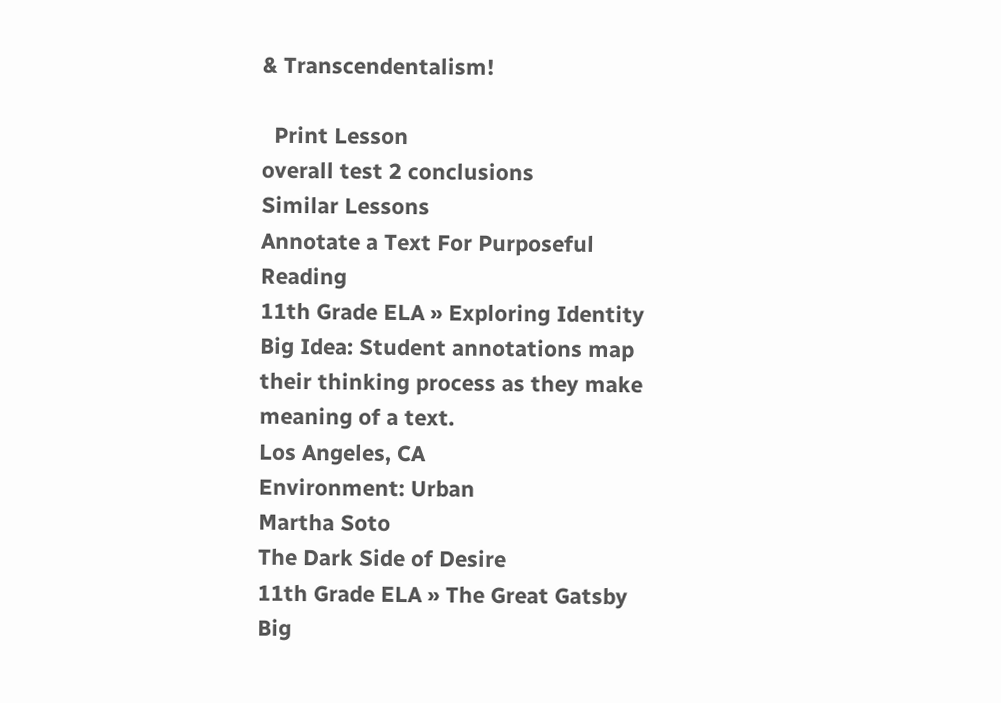& Transcendentalism!

  Print Lesson
overall test 2 conclusions
Similar Lessons
Annotate a Text For Purposeful Reading
11th Grade ELA » Exploring Identity
Big Idea: Student annotations map their thinking process as they make meaning of a text.
Los Angeles, CA
Environment: Urban
Martha Soto
The Dark Side of Desire
11th Grade ELA » The Great Gatsby
Big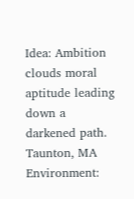Idea: Ambition clouds moral aptitude leading down a darkened path.
Taunton, MA
Environment: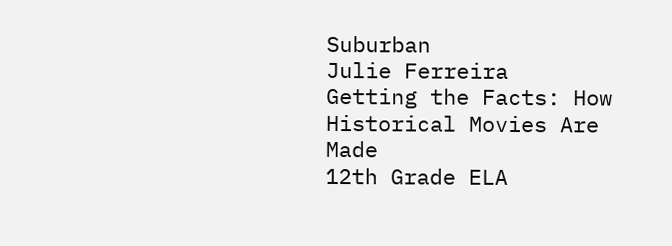Suburban
Julie Ferreira
Getting the Facts: How Historical Movies Are Made
12th Grade ELA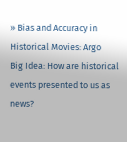» Bias and Accuracy in Historical Movies: Argo
Big Idea: How are historical events presented to us as news?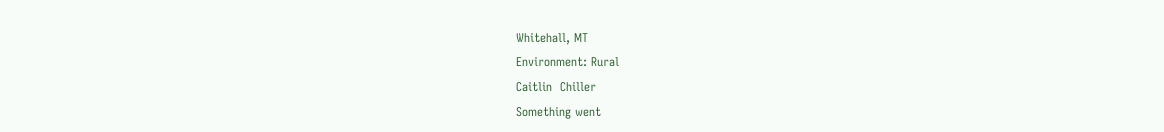Whitehall, MT
Environment: Rural
Caitlin  Chiller
Something went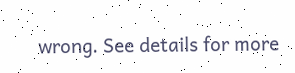wrong. See details for more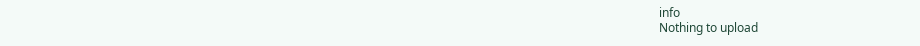info
Nothing to upload